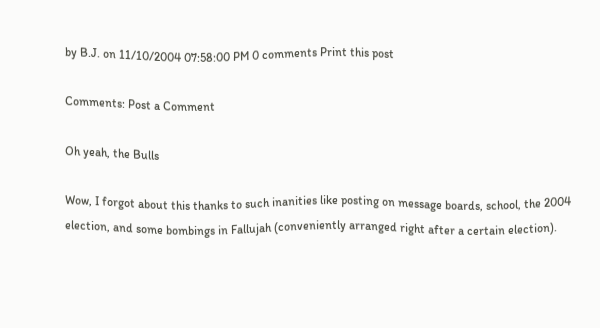by B.J. on 11/10/2004 07:58:00 PM 0 comments Print this post

Comments: Post a Comment

Oh yeah, the Bulls

Wow, I forgot about this thanks to such inanities like posting on message boards, school, the 2004 election, and some bombings in Fallujah (conveniently arranged right after a certain election).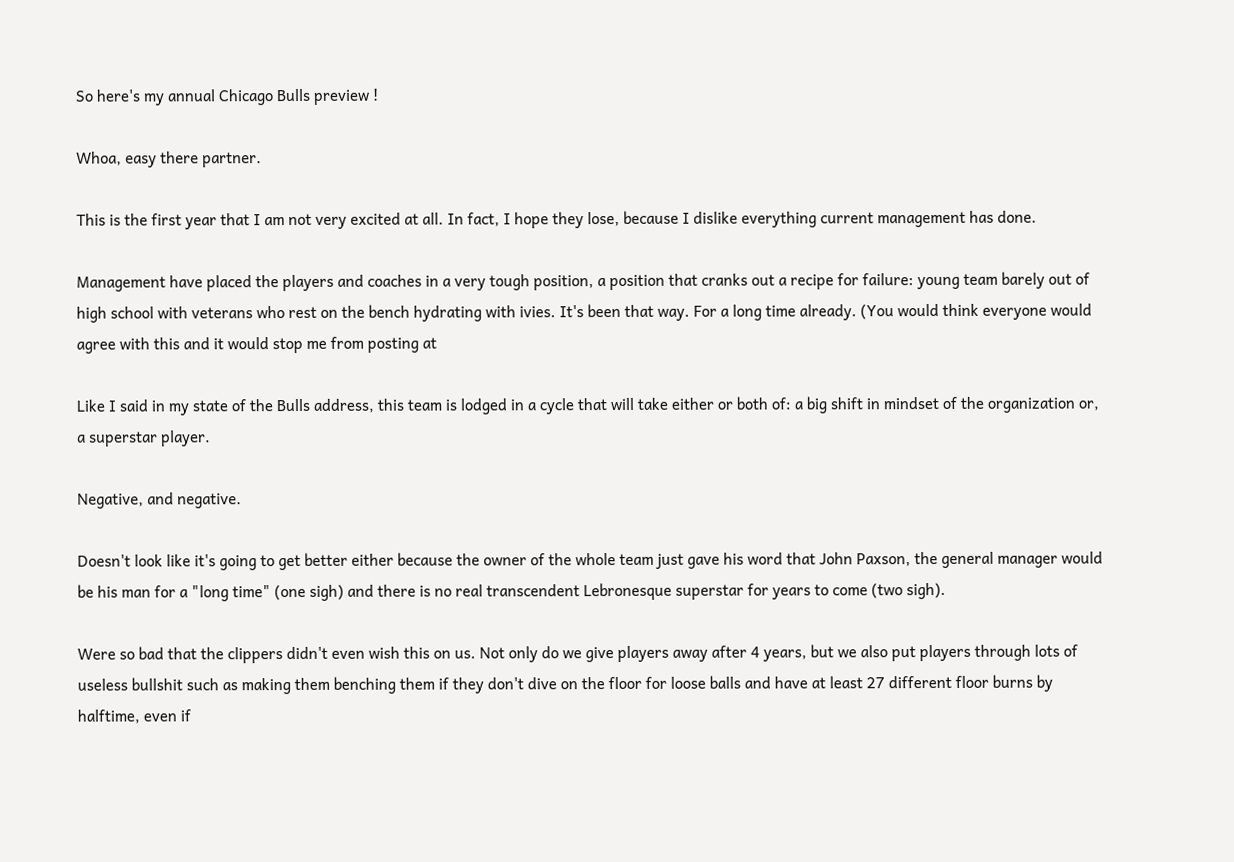So here's my annual Chicago Bulls preview !

Whoa, easy there partner.

This is the first year that I am not very excited at all. In fact, I hope they lose, because I dislike everything current management has done.

Management have placed the players and coaches in a very tough position, a position that cranks out a recipe for failure: young team barely out of high school with veterans who rest on the bench hydrating with ivies. It's been that way. For a long time already. (You would think everyone would agree with this and it would stop me from posting at

Like I said in my state of the Bulls address, this team is lodged in a cycle that will take either or both of: a big shift in mindset of the organization or, a superstar player.

Negative, and negative.

Doesn't look like it's going to get better either because the owner of the whole team just gave his word that John Paxson, the general manager would be his man for a "long time" (one sigh) and there is no real transcendent Lebronesque superstar for years to come (two sigh).

Were so bad that the clippers didn't even wish this on us. Not only do we give players away after 4 years, but we also put players through lots of useless bullshit such as making them benching them if they don't dive on the floor for loose balls and have at least 27 different floor burns by halftime, even if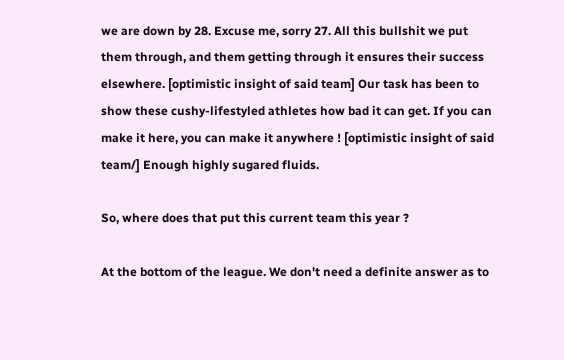we are down by 28. Excuse me, sorry 27. All this bullshit we put them through, and them getting through it ensures their success elsewhere. [optimistic insight of said team] Our task has been to show these cushy-lifestyled athletes how bad it can get. If you can make it here, you can make it anywhere ! [optimistic insight of said team/] Enough highly sugared fluids.

So, where does that put this current team this year ?

At the bottom of the league. We don't need a definite answer as to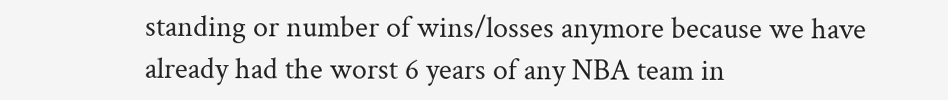standing or number of wins/losses anymore because we have already had the worst 6 years of any NBA team in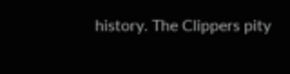history. The Clippers pity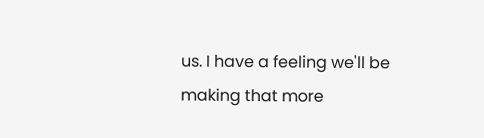us. I have a feeling we'll be making that more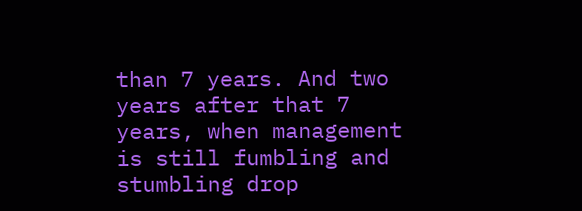than 7 years. And two years after that 7 years, when management is still fumbling and stumbling drop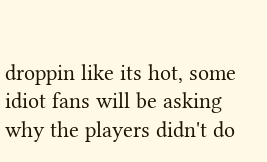droppin like its hot, some idiot fans will be asking why the players didn't do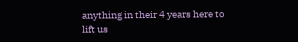anything in their 4 years here to lift us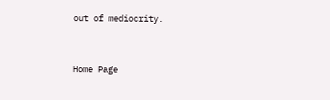out of mediocrity.



Home Page